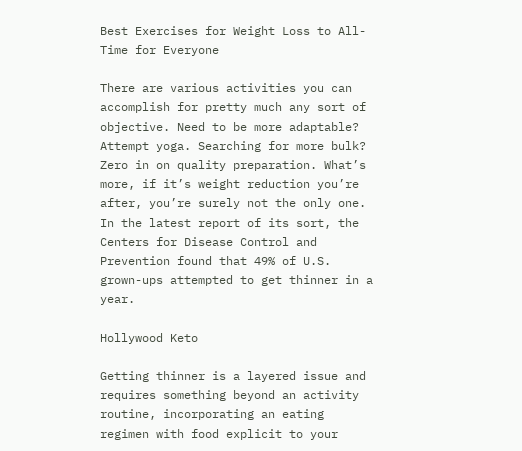Best Exercises for Weight Loss to All-Time for Everyone

There are various activities you can accomplish for pretty much any sort of objective. Need to be more adaptable? Attempt yoga. Searching for more bulk? Zero in on quality preparation. What’s more, if it’s weight reduction you’re after, you’re surely not the only one. In the latest report of its sort, the Centers for Disease Control and Prevention found that 49% of U.S. grown-ups attempted to get thinner in a year.

Hollywood Keto

Getting thinner is a layered issue and requires something beyond an activity routine, incorporating an eating regimen with food explicit to your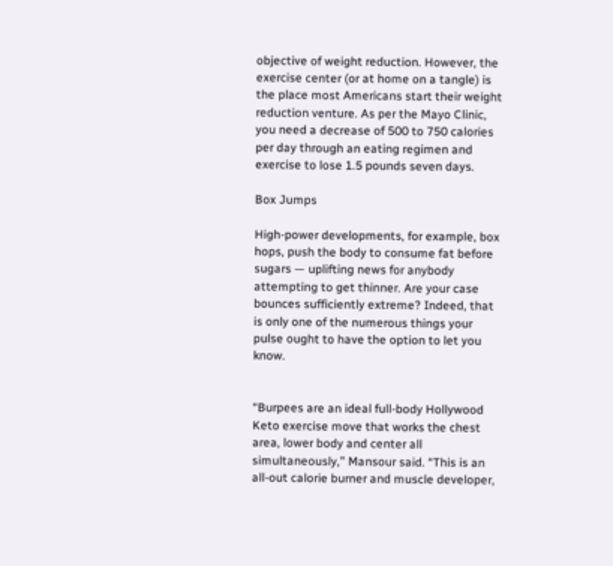objective of weight reduction. However, the exercise center (or at home on a tangle) is the place most Americans start their weight reduction venture. As per the Mayo Clinic, you need a decrease of 500 to 750 calories per day through an eating regimen and exercise to lose 1.5 pounds seven days.

Box Jumps

High-power developments, for example, box hops, push the body to consume fat before sugars — uplifting news for anybody attempting to get thinner. Are your case bounces sufficiently extreme? Indeed, that is only one of the numerous things your pulse ought to have the option to let you know.


“Burpees are an ideal full-body Hollywood Keto exercise move that works the chest area, lower body and center all simultaneously,” Mansour said. “This is an all-out calorie burner and muscle developer,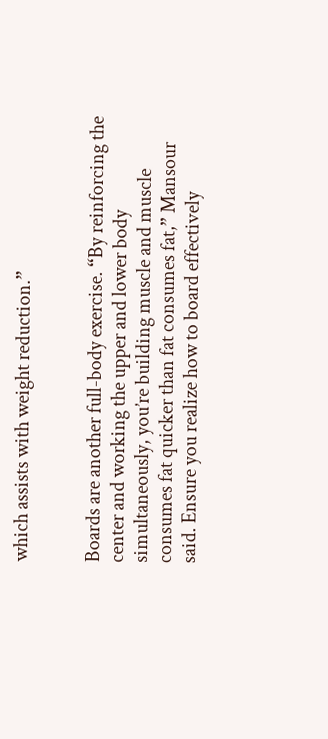which assists with weight reduction.”


Boards are another full-body exercise. “By reinforcing the center and working the upper and lower body simultaneously, you’re building muscle and muscle consumes fat quicker than fat consumes fat,” Mansour said. Ensure you realize how to board effectively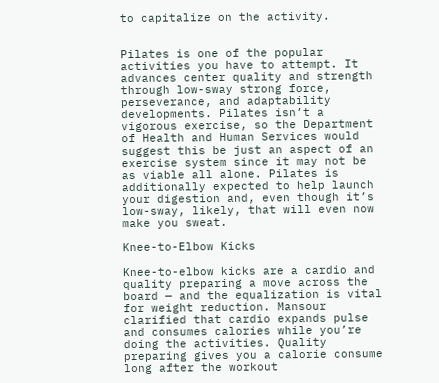to capitalize on the activity.


Pilates is one of the popular activities you have to attempt. It advances center quality and strength through low-sway strong force, perseverance, and adaptability developments. Pilates isn’t a vigorous exercise, so the Department of Health and Human Services would suggest this be just an aspect of an exercise system since it may not be as viable all alone. Pilates is additionally expected to help launch your digestion and, even though it’s low-sway, likely, that will even now make you sweat.

Knee-to-Elbow Kicks

Knee-to-elbow kicks are a cardio and quality preparing a move across the board — and the equalization is vital for weight reduction. Mansour clarified that cardio expands pulse and consumes calories while you’re doing the activities. Quality preparing gives you a calorie consume long after the workout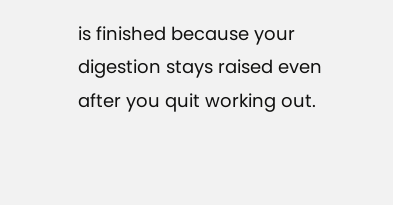is finished because your digestion stays raised even after you quit working out.